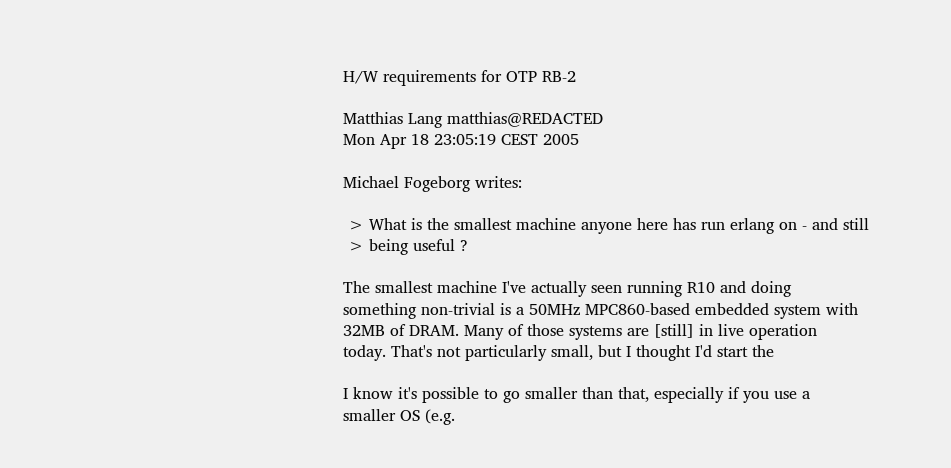H/W requirements for OTP RB-2

Matthias Lang matthias@REDACTED
Mon Apr 18 23:05:19 CEST 2005

Michael Fogeborg writes:

 > What is the smallest machine anyone here has run erlang on - and still
 > being useful ?

The smallest machine I've actually seen running R10 and doing
something non-trivial is a 50MHz MPC860-based embedded system with
32MB of DRAM. Many of those systems are [still] in live operation
today. That's not particularly small, but I thought I'd start the

I know it's possible to go smaller than that, especially if you use a
smaller OS (e.g.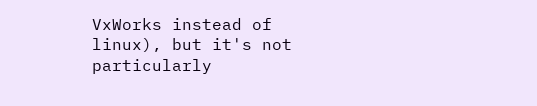VxWorks instead of linux), but it's not particularly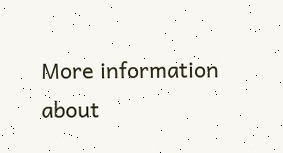More information about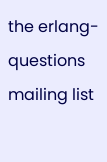the erlang-questions mailing list